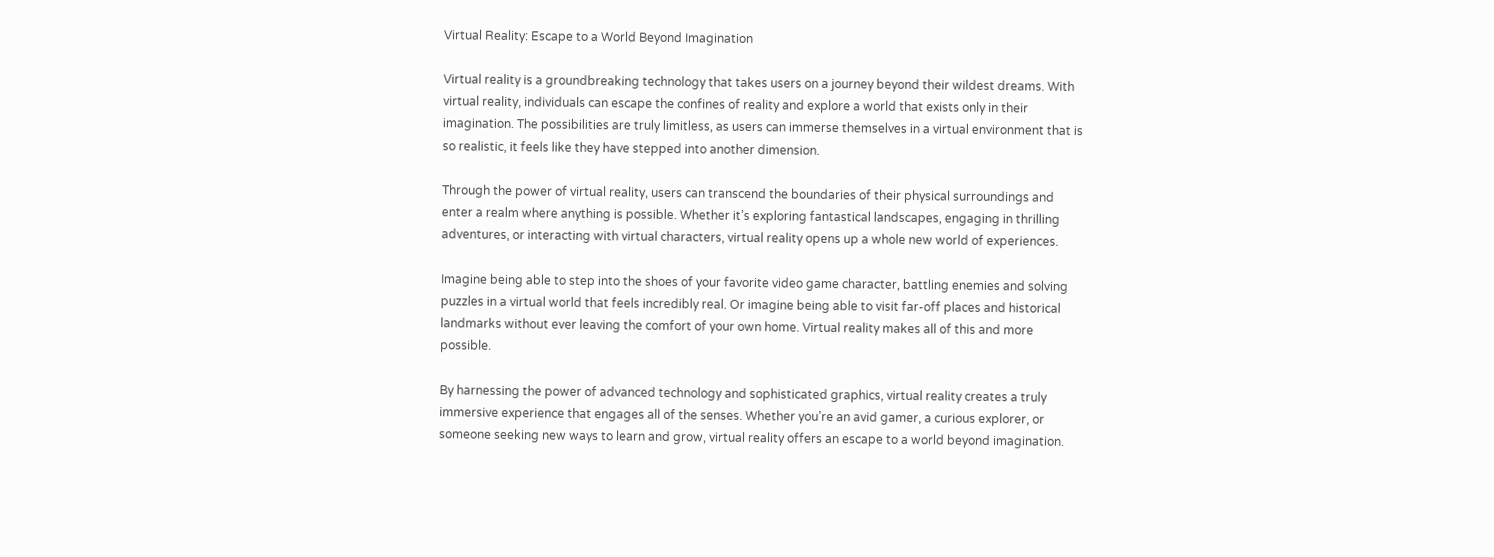Virtual Reality: Escape to a World Beyond Imagination

Virtual reality is a groundbreaking technology that takes users on a journey beyond their wildest dreams. With virtual reality, individuals can escape the confines of reality and explore a world that exists only in their imagination. The possibilities are truly limitless, as users can immerse themselves in a virtual environment that is so realistic, it feels like they have stepped into another dimension.

Through the power of virtual reality, users can transcend the boundaries of their physical surroundings and enter a realm where anything is possible. Whether it’s exploring fantastical landscapes, engaging in thrilling adventures, or interacting with virtual characters, virtual reality opens up a whole new world of experiences.

Imagine being able to step into the shoes of your favorite video game character, battling enemies and solving puzzles in a virtual world that feels incredibly real. Or imagine being able to visit far-off places and historical landmarks without ever leaving the comfort of your own home. Virtual reality makes all of this and more possible.

By harnessing the power of advanced technology and sophisticated graphics, virtual reality creates a truly immersive experience that engages all of the senses. Whether you’re an avid gamer, a curious explorer, or someone seeking new ways to learn and grow, virtual reality offers an escape to a world beyond imagination.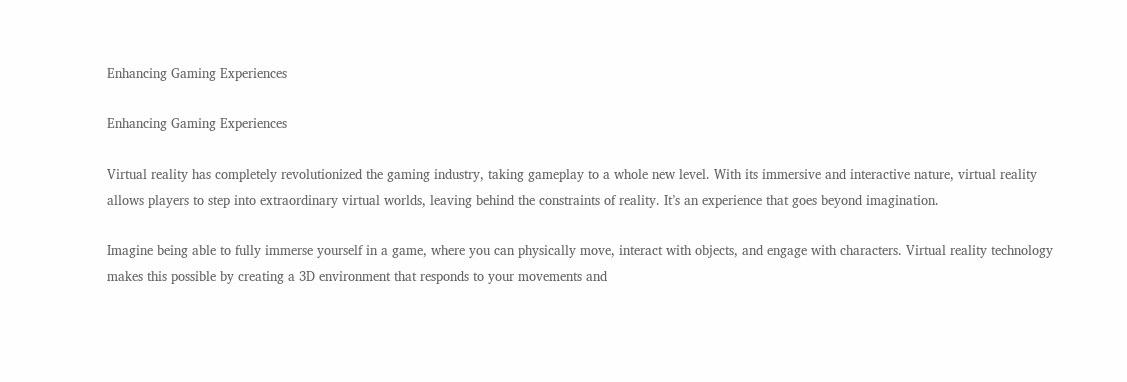Enhancing Gaming Experiences

Enhancing Gaming Experiences

Virtual reality has completely revolutionized the gaming industry, taking gameplay to a whole new level. With its immersive and interactive nature, virtual reality allows players to step into extraordinary virtual worlds, leaving behind the constraints of reality. It’s an experience that goes beyond imagination.

Imagine being able to fully immerse yourself in a game, where you can physically move, interact with objects, and engage with characters. Virtual reality technology makes this possible by creating a 3D environment that responds to your movements and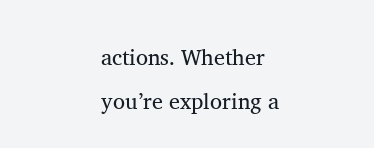actions. Whether you’re exploring a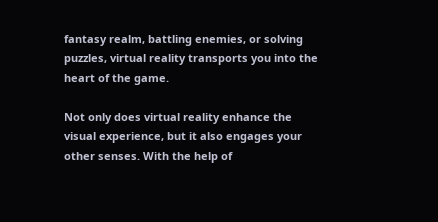fantasy realm, battling enemies, or solving puzzles, virtual reality transports you into the heart of the game.

Not only does virtual reality enhance the visual experience, but it also engages your other senses. With the help of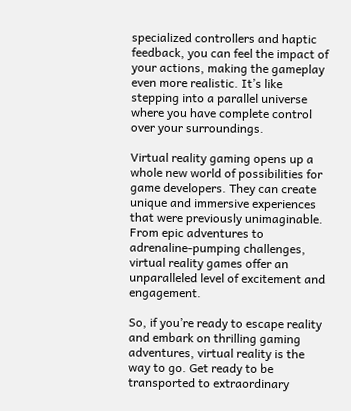specialized controllers and haptic feedback, you can feel the impact of your actions, making the gameplay even more realistic. It’s like stepping into a parallel universe where you have complete control over your surroundings.

Virtual reality gaming opens up a whole new world of possibilities for game developers. They can create unique and immersive experiences that were previously unimaginable. From epic adventures to adrenaline-pumping challenges, virtual reality games offer an unparalleled level of excitement and engagement.

So, if you’re ready to escape reality and embark on thrilling gaming adventures, virtual reality is the way to go. Get ready to be transported to extraordinary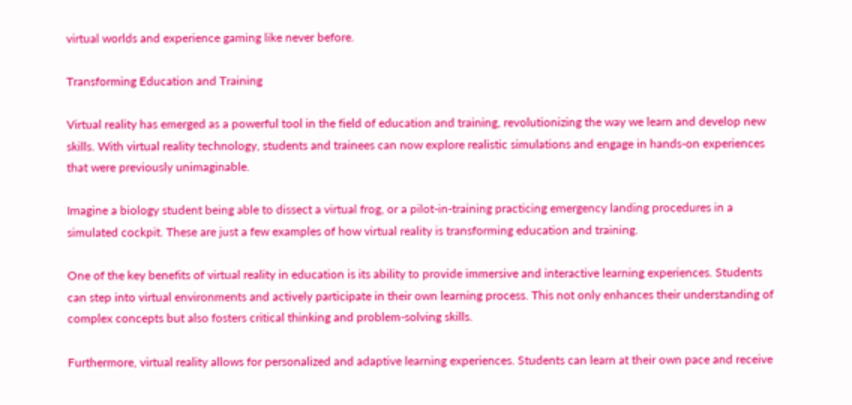virtual worlds and experience gaming like never before.

Transforming Education and Training

Virtual reality has emerged as a powerful tool in the field of education and training, revolutionizing the way we learn and develop new skills. With virtual reality technology, students and trainees can now explore realistic simulations and engage in hands-on experiences that were previously unimaginable.

Imagine a biology student being able to dissect a virtual frog, or a pilot-in-training practicing emergency landing procedures in a simulated cockpit. These are just a few examples of how virtual reality is transforming education and training.

One of the key benefits of virtual reality in education is its ability to provide immersive and interactive learning experiences. Students can step into virtual environments and actively participate in their own learning process. This not only enhances their understanding of complex concepts but also fosters critical thinking and problem-solving skills.

Furthermore, virtual reality allows for personalized and adaptive learning experiences. Students can learn at their own pace and receive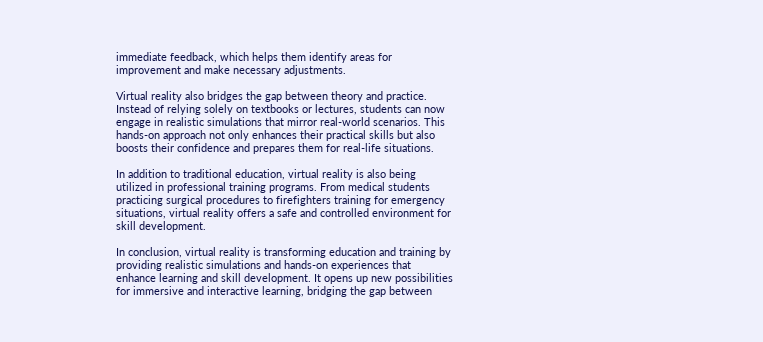immediate feedback, which helps them identify areas for improvement and make necessary adjustments.

Virtual reality also bridges the gap between theory and practice. Instead of relying solely on textbooks or lectures, students can now engage in realistic simulations that mirror real-world scenarios. This hands-on approach not only enhances their practical skills but also boosts their confidence and prepares them for real-life situations.

In addition to traditional education, virtual reality is also being utilized in professional training programs. From medical students practicing surgical procedures to firefighters training for emergency situations, virtual reality offers a safe and controlled environment for skill development.

In conclusion, virtual reality is transforming education and training by providing realistic simulations and hands-on experiences that enhance learning and skill development. It opens up new possibilities for immersive and interactive learning, bridging the gap between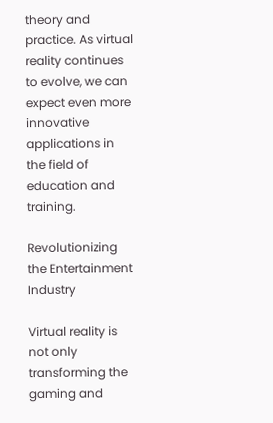theory and practice. As virtual reality continues to evolve, we can expect even more innovative applications in the field of education and training.

Revolutionizing the Entertainment Industry

Virtual reality is not only transforming the gaming and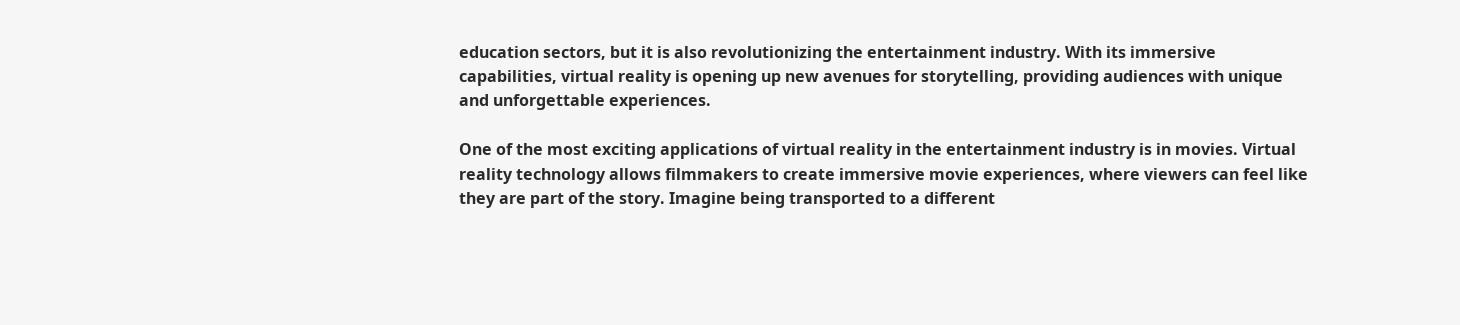education sectors, but it is also revolutionizing the entertainment industry. With its immersive capabilities, virtual reality is opening up new avenues for storytelling, providing audiences with unique and unforgettable experiences.

One of the most exciting applications of virtual reality in the entertainment industry is in movies. Virtual reality technology allows filmmakers to create immersive movie experiences, where viewers can feel like they are part of the story. Imagine being transported to a different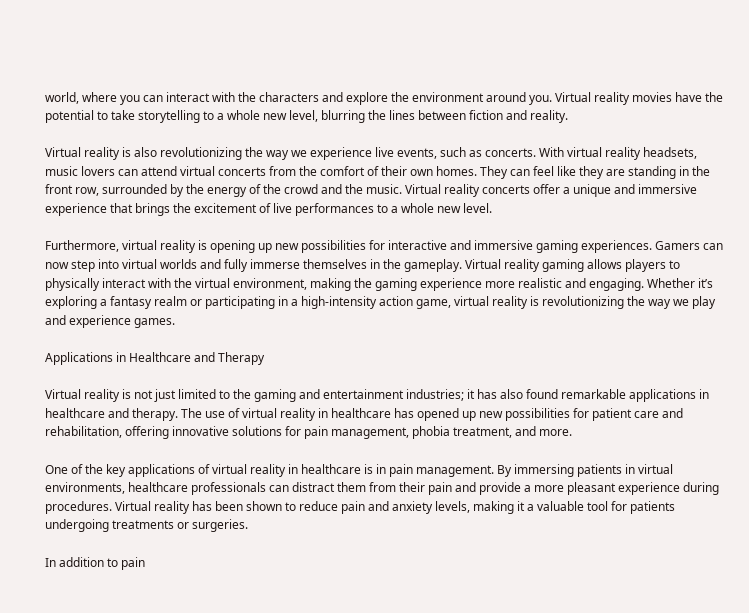world, where you can interact with the characters and explore the environment around you. Virtual reality movies have the potential to take storytelling to a whole new level, blurring the lines between fiction and reality.

Virtual reality is also revolutionizing the way we experience live events, such as concerts. With virtual reality headsets, music lovers can attend virtual concerts from the comfort of their own homes. They can feel like they are standing in the front row, surrounded by the energy of the crowd and the music. Virtual reality concerts offer a unique and immersive experience that brings the excitement of live performances to a whole new level.

Furthermore, virtual reality is opening up new possibilities for interactive and immersive gaming experiences. Gamers can now step into virtual worlds and fully immerse themselves in the gameplay. Virtual reality gaming allows players to physically interact with the virtual environment, making the gaming experience more realistic and engaging. Whether it’s exploring a fantasy realm or participating in a high-intensity action game, virtual reality is revolutionizing the way we play and experience games.

Applications in Healthcare and Therapy

Virtual reality is not just limited to the gaming and entertainment industries; it has also found remarkable applications in healthcare and therapy. The use of virtual reality in healthcare has opened up new possibilities for patient care and rehabilitation, offering innovative solutions for pain management, phobia treatment, and more.

One of the key applications of virtual reality in healthcare is in pain management. By immersing patients in virtual environments, healthcare professionals can distract them from their pain and provide a more pleasant experience during procedures. Virtual reality has been shown to reduce pain and anxiety levels, making it a valuable tool for patients undergoing treatments or surgeries.

In addition to pain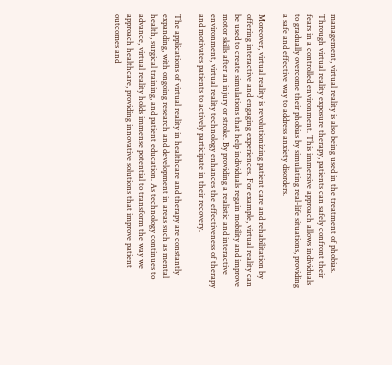management, virtual reality is also being used in the treatment of phobias. Through virtual reality exposure therapy, patients can safely confront their fears in a controlled environment. This immersive approach allows individuals to gradually overcome their phobias by simulating real-life situations, providing a safe and effective way to address anxiety disorders.

Moreover, virtual reality is revolutionizing patient care and rehabilitation by offering interactive and engaging experiences. For example, virtual reality can be used to create simulations that help individuals regain mobility and improve motor skills after an injury or stroke. By providing a realistic and interactive environment, virtual reality technology enhances the effectiveness of therapy and motivates patients to actively participate in their recovery.

The applications of virtual reality in healthcare and therapy are constantly expanding, with ongoing research and development in areas such as mental health, surgical training, and patient education. As technology continues to advance, virtual reality holds immense potential to transform the way we approach healthcare, providing innovative solutions that improve patient outcomes and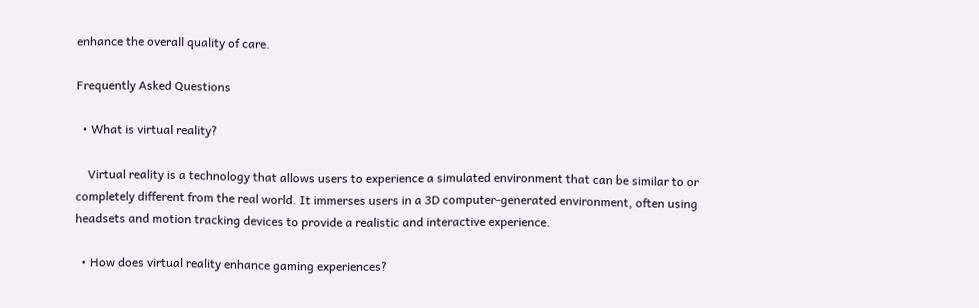enhance the overall quality of care.

Frequently Asked Questions

  • What is virtual reality?

    Virtual reality is a technology that allows users to experience a simulated environment that can be similar to or completely different from the real world. It immerses users in a 3D computer-generated environment, often using headsets and motion tracking devices to provide a realistic and interactive experience.

  • How does virtual reality enhance gaming experiences?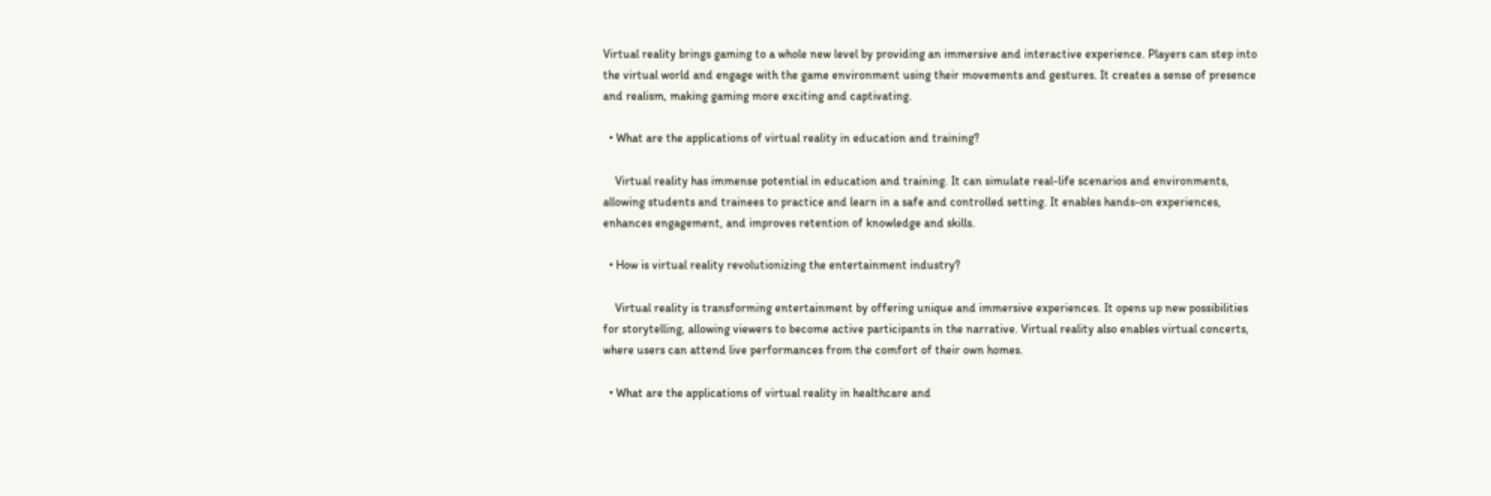Virtual reality brings gaming to a whole new level by providing an immersive and interactive experience. Players can step into the virtual world and engage with the game environment using their movements and gestures. It creates a sense of presence and realism, making gaming more exciting and captivating.

  • What are the applications of virtual reality in education and training?

    Virtual reality has immense potential in education and training. It can simulate real-life scenarios and environments, allowing students and trainees to practice and learn in a safe and controlled setting. It enables hands-on experiences, enhances engagement, and improves retention of knowledge and skills.

  • How is virtual reality revolutionizing the entertainment industry?

    Virtual reality is transforming entertainment by offering unique and immersive experiences. It opens up new possibilities for storytelling, allowing viewers to become active participants in the narrative. Virtual reality also enables virtual concerts, where users can attend live performances from the comfort of their own homes.

  • What are the applications of virtual reality in healthcare and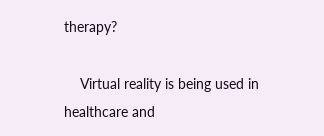therapy?

    Virtual reality is being used in healthcare and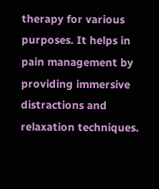therapy for various purposes. It helps in pain management by providing immersive distractions and relaxation techniques.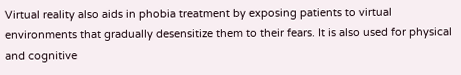Virtual reality also aids in phobia treatment by exposing patients to virtual environments that gradually desensitize them to their fears. It is also used for physical and cognitive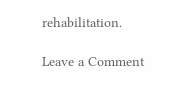rehabilitation.

Leave a Comment